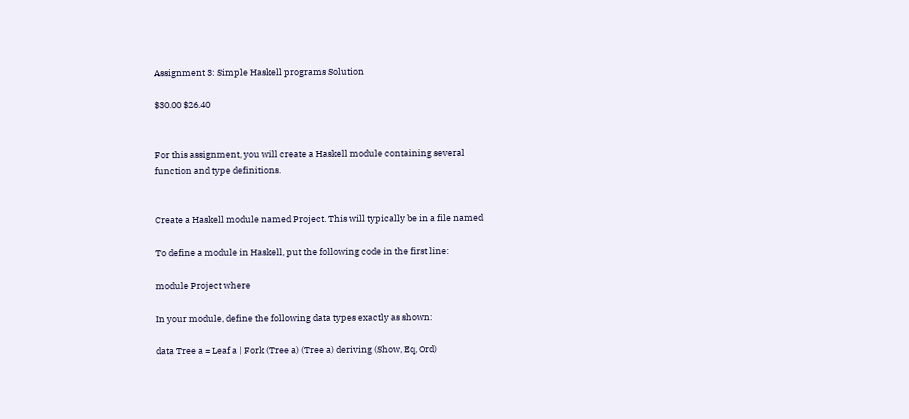Assignment 3: Simple Haskell programs Solution

$30.00 $26.40


For this assignment, you will create a Haskell module containing several
function and type definitions.


Create a Haskell module named Project. This will typically be in a file named

To define a module in Haskell, put the following code in the first line:

module Project where

In your module, define the following data types exactly as shown:

data Tree a = Leaf a | Fork (Tree a) (Tree a) deriving (Show, Eq, Ord)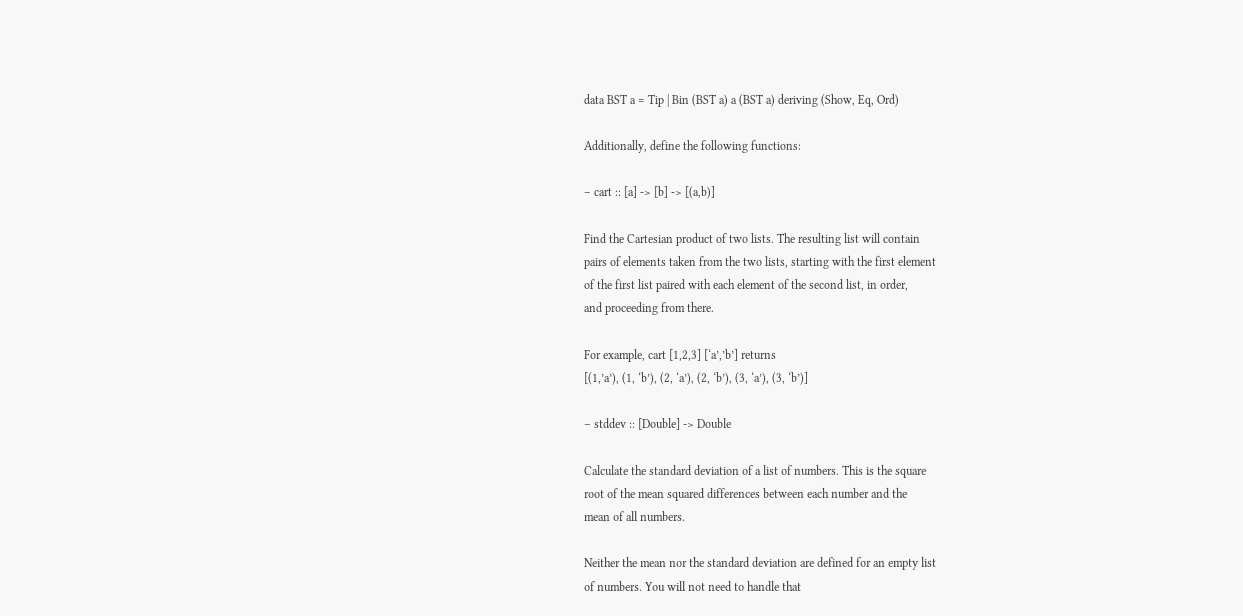data BST a = Tip | Bin (BST a) a (BST a) deriving (Show, Eq, Ord)

Additionally, define the following functions:

– cart :: [a] -> [b] -> [(a,b)]

Find the Cartesian product of two lists. The resulting list will contain
pairs of elements taken from the two lists, starting with the first element
of the first list paired with each element of the second list, in order,
and proceeding from there.

For example, cart [1,2,3] [‘a’,’b’] returns
[(1,’a’), (1, ‘b’), (2, ‘a’), (2, ‘b’), (3, ‘a’), (3, ‘b’)]

– stddev :: [Double] -> Double

Calculate the standard deviation of a list of numbers. This is the square
root of the mean squared differences between each number and the
mean of all numbers.

Neither the mean nor the standard deviation are defined for an empty list
of numbers. You will not need to handle that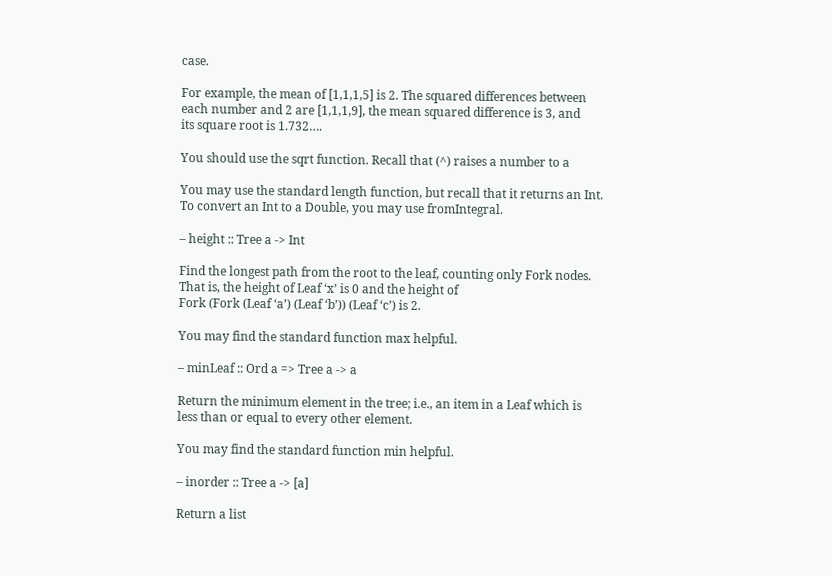case.

For example, the mean of [1,1,1,5] is 2. The squared differences between
each number and 2 are [1,1,1,9], the mean squared difference is 3, and
its square root is 1.732….

You should use the sqrt function. Recall that (^) raises a number to a

You may use the standard length function, but recall that it returns an Int.
To convert an Int to a Double, you may use fromIntegral.

– height :: Tree a -> Int

Find the longest path from the root to the leaf, counting only Fork nodes.
That is, the height of Leaf ‘x’ is 0 and the height of
Fork (Fork (Leaf ‘a’) (Leaf ‘b’)) (Leaf ‘c’) is 2.

You may find the standard function max helpful.

– minLeaf :: Ord a => Tree a -> a

Return the minimum element in the tree; i.e., an item in a Leaf which is
less than or equal to every other element.

You may find the standard function min helpful.

– inorder :: Tree a -> [a]

Return a list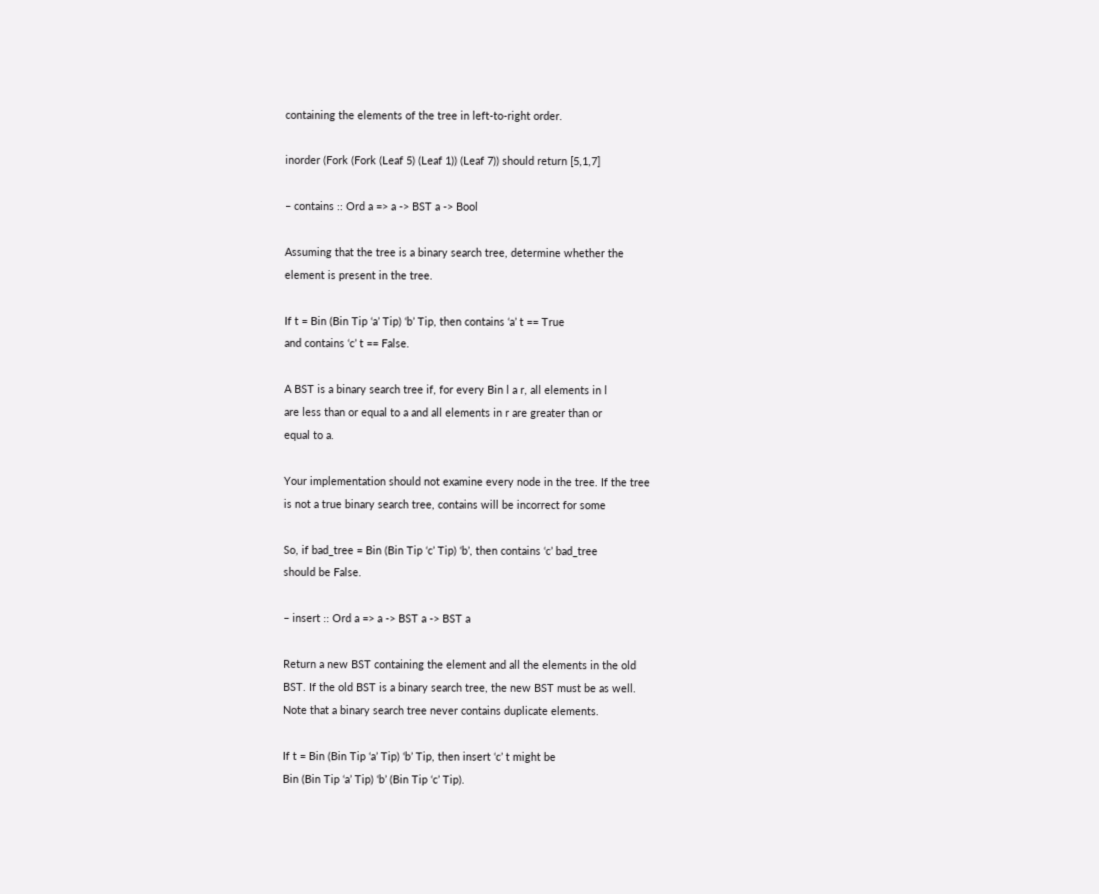containing the elements of the tree in left-to-right order.

inorder (Fork (Fork (Leaf 5) (Leaf 1)) (Leaf 7)) should return [5,1,7]

– contains :: Ord a => a -> BST a -> Bool

Assuming that the tree is a binary search tree, determine whether the
element is present in the tree.

If t = Bin (Bin Tip ‘a’ Tip) ‘b’ Tip, then contains ‘a’ t == True
and contains ‘c’ t == False.

A BST is a binary search tree if, for every Bin l a r, all elements in l
are less than or equal to a and all elements in r are greater than or
equal to a.

Your implementation should not examine every node in the tree. If the tree
is not a true binary search tree, contains will be incorrect for some

So, if bad_tree = Bin (Bin Tip ‘c’ Tip) ‘b’, then contains ‘c’ bad_tree
should be False.

– insert :: Ord a => a -> BST a -> BST a

Return a new BST containing the element and all the elements in the old
BST. If the old BST is a binary search tree, the new BST must be as well.
Note that a binary search tree never contains duplicate elements.

If t = Bin (Bin Tip ‘a’ Tip) ‘b’ Tip, then insert ‘c’ t might be
Bin (Bin Tip ‘a’ Tip) ‘b’ (Bin Tip ‘c’ Tip).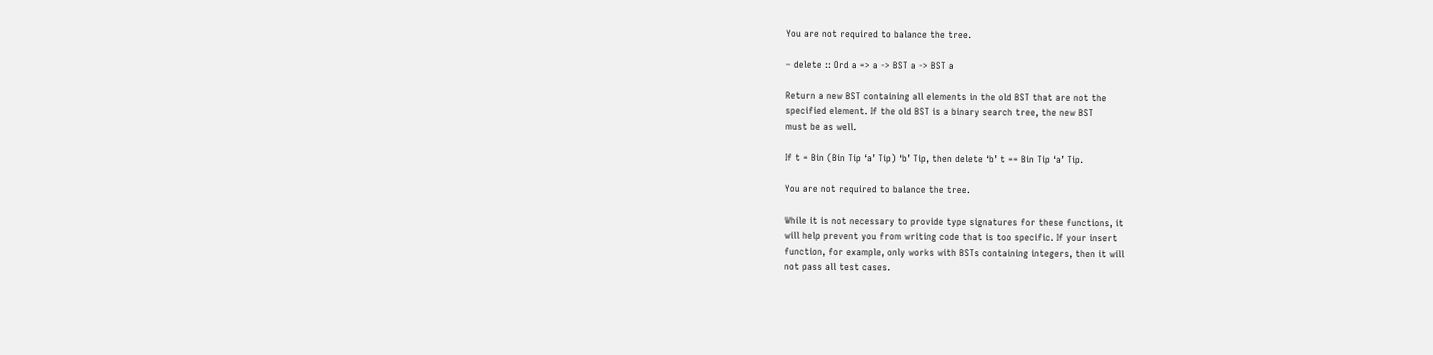You are not required to balance the tree.

– delete :: Ord a => a -> BST a -> BST a

Return a new BST containing all elements in the old BST that are not the
specified element. If the old BST is a binary search tree, the new BST
must be as well.

If t = Bin (Bin Tip ‘a’ Tip) ‘b’ Tip, then delete ‘b’ t == Bin Tip ‘a’ Tip.

You are not required to balance the tree.

While it is not necessary to provide type signatures for these functions, it
will help prevent you from writing code that is too specific. If your insert
function, for example, only works with BSTs containing integers, then it will
not pass all test cases.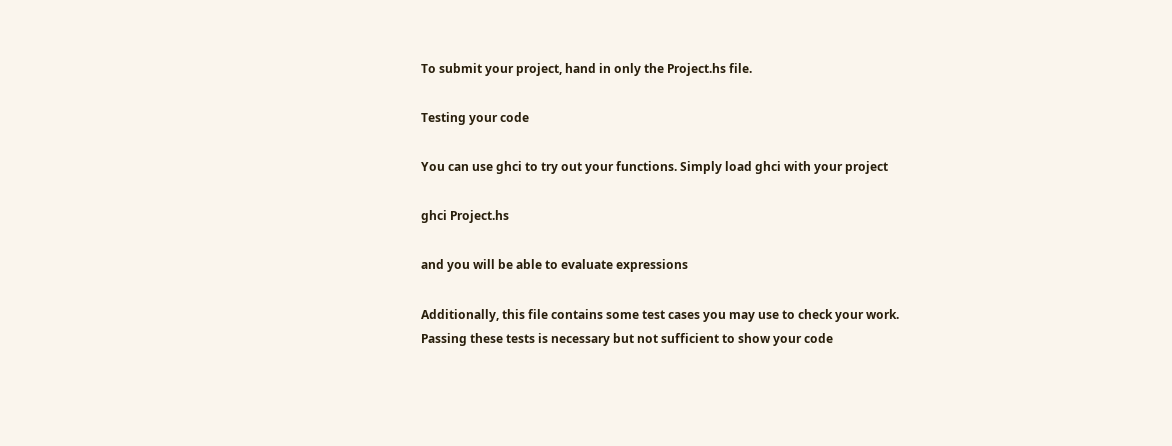To submit your project, hand in only the Project.hs file.

Testing your code

You can use ghci to try out your functions. Simply load ghci with your project

ghci Project.hs

and you will be able to evaluate expressions

Additionally, this file contains some test cases you may use to check your work.
Passing these tests is necessary but not sufficient to show your code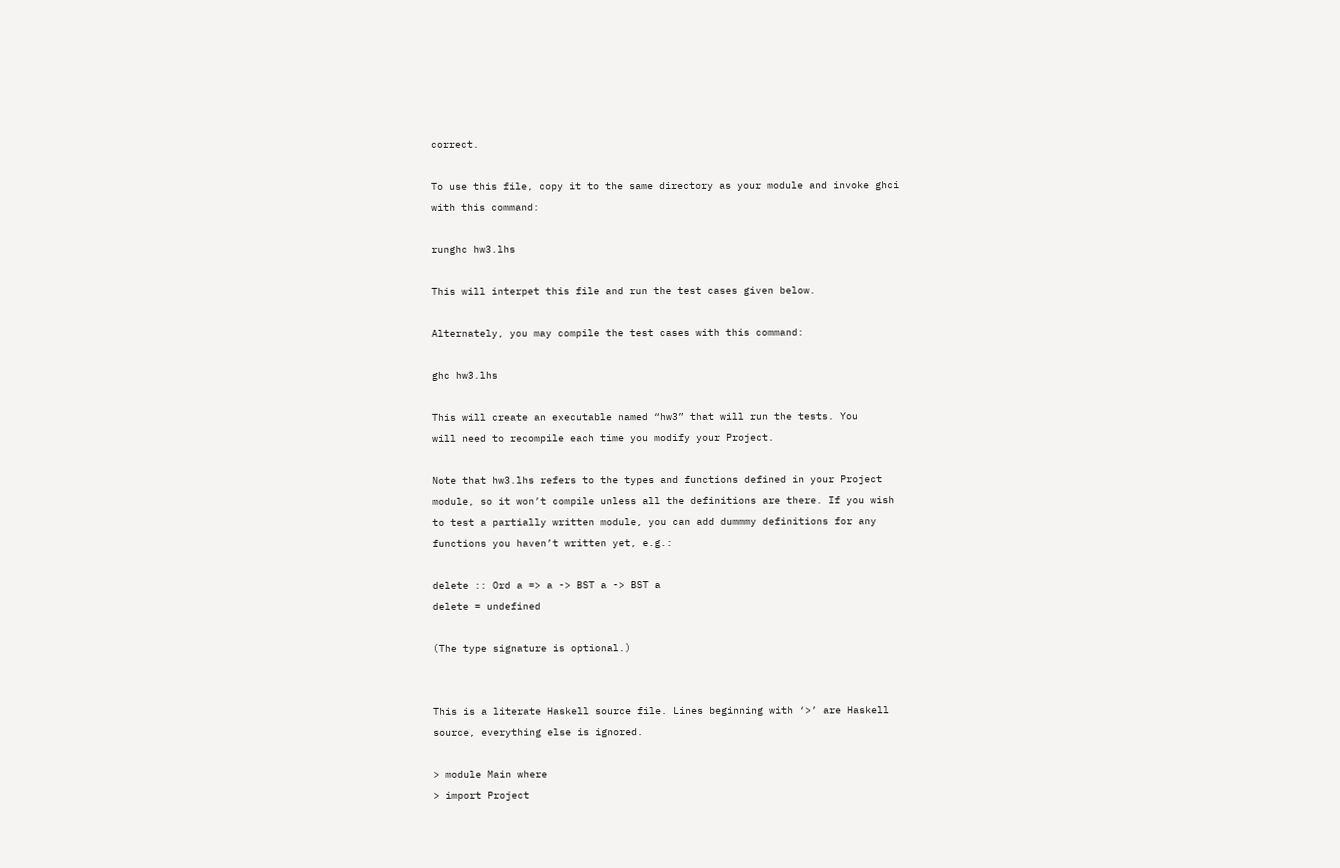correct.

To use this file, copy it to the same directory as your module and invoke ghci
with this command:

runghc hw3.lhs

This will interpet this file and run the test cases given below.

Alternately, you may compile the test cases with this command:

ghc hw3.lhs

This will create an executable named “hw3” that will run the tests. You
will need to recompile each time you modify your Project.

Note that hw3.lhs refers to the types and functions defined in your Project
module, so it won’t compile unless all the definitions are there. If you wish
to test a partially written module, you can add dummmy definitions for any
functions you haven’t written yet, e.g.:

delete :: Ord a => a -> BST a -> BST a
delete = undefined

(The type signature is optional.)


This is a literate Haskell source file. Lines beginning with ‘>’ are Haskell
source, everything else is ignored.

> module Main where
> import Project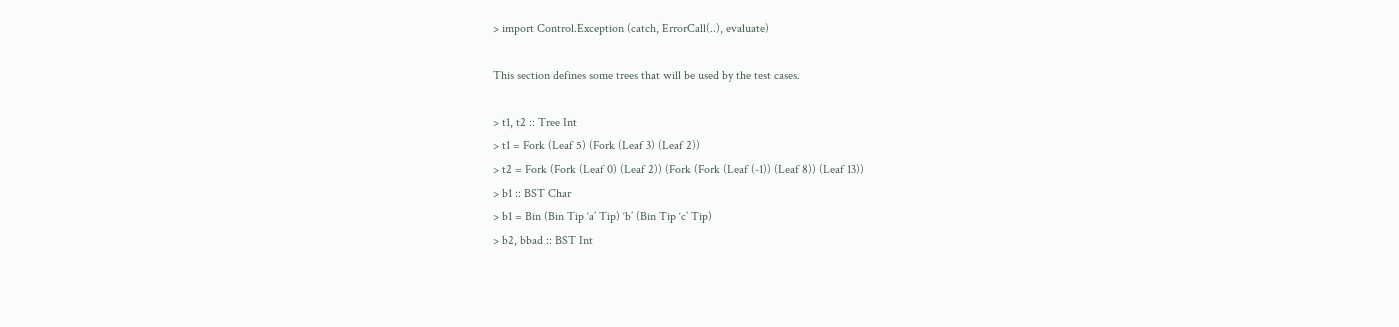> import Control.Exception (catch, ErrorCall(..), evaluate)

This section defines some trees that will be used by the test cases.

> t1, t2 :: Tree Int
> t1 = Fork (Leaf 5) (Fork (Leaf 3) (Leaf 2))
> t2 = Fork (Fork (Leaf 0) (Leaf 2)) (Fork (Fork (Leaf (-1)) (Leaf 8)) (Leaf 13))
> b1 :: BST Char
> b1 = Bin (Bin Tip ‘a’ Tip) ‘b’ (Bin Tip ‘c’ Tip)
> b2, bbad :: BST Int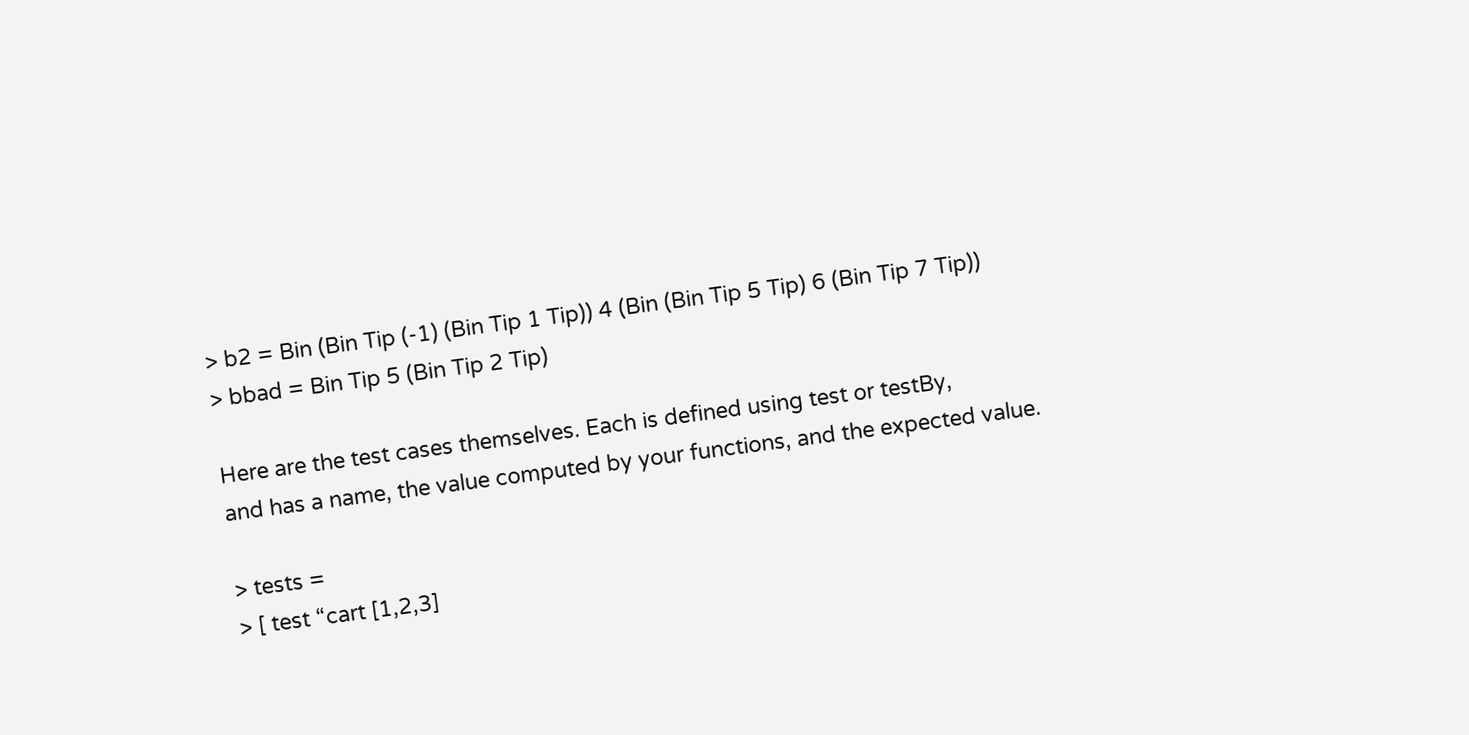> b2 = Bin (Bin Tip (-1) (Bin Tip 1 Tip)) 4 (Bin (Bin Tip 5 Tip) 6 (Bin Tip 7 Tip))
> bbad = Bin Tip 5 (Bin Tip 2 Tip)

Here are the test cases themselves. Each is defined using test or testBy,
and has a name, the value computed by your functions, and the expected value.

> tests =
> [ test “cart [1,2,3]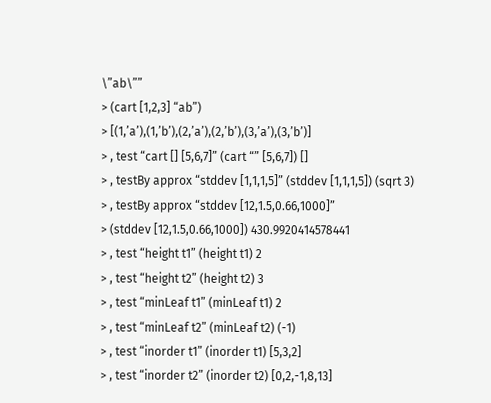\”ab\””
> (cart [1,2,3] “ab”)
> [(1,’a’),(1,’b’),(2,’a’),(2,’b’),(3,’a’),(3,’b’)]
> , test “cart [] [5,6,7]” (cart “” [5,6,7]) []
> , testBy approx “stddev [1,1,1,5]” (stddev [1,1,1,5]) (sqrt 3)
> , testBy approx “stddev [12,1.5,0.66,1000]”
> (stddev [12,1.5,0.66,1000]) 430.9920414578441
> , test “height t1” (height t1) 2
> , test “height t2” (height t2) 3
> , test “minLeaf t1” (minLeaf t1) 2
> , test “minLeaf t2” (minLeaf t2) (-1)
> , test “inorder t1” (inorder t1) [5,3,2]
> , test “inorder t2” (inorder t2) [0,2,-1,8,13]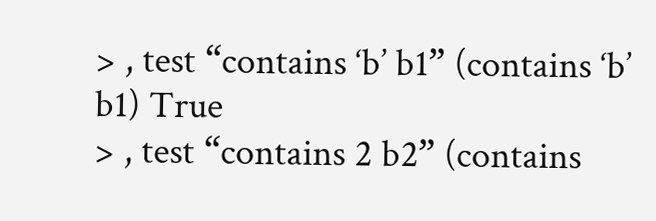> , test “contains ‘b’ b1” (contains ‘b’ b1) True
> , test “contains 2 b2” (contains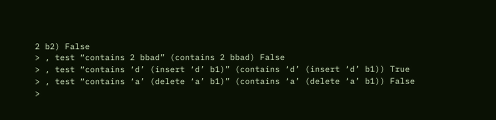2 b2) False
> , test “contains 2 bbad” (contains 2 bbad) False
> , test “contains ‘d’ (insert ‘d’ b1)” (contains ‘d’ (insert ‘d’ b1)) True
> , test “contains ‘a’ (delete ‘a’ b1)” (contains ‘a’ (delete ‘a’ b1)) False
>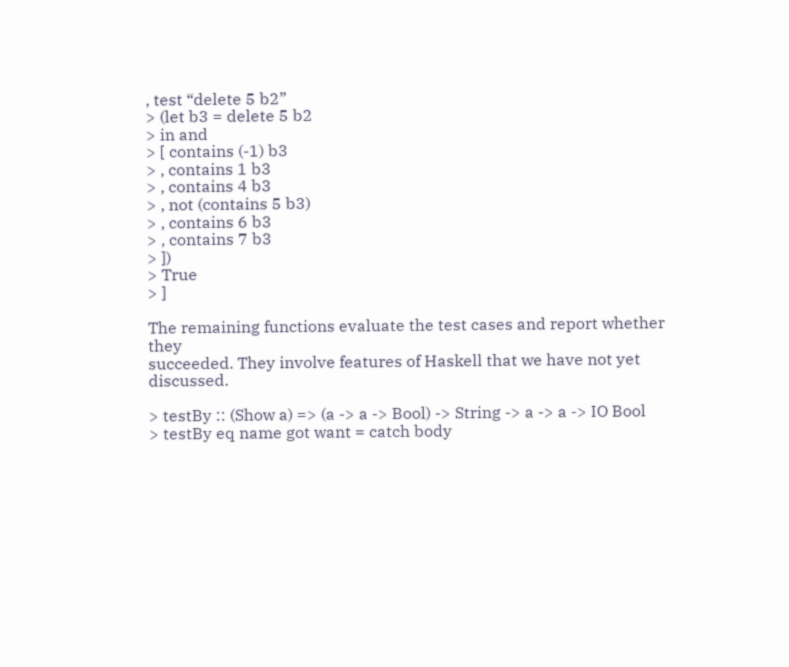, test “delete 5 b2”
> (let b3 = delete 5 b2
> in and
> [ contains (-1) b3
> , contains 1 b3
> , contains 4 b3
> , not (contains 5 b3)
> , contains 6 b3
> , contains 7 b3
> ])
> True
> ]

The remaining functions evaluate the test cases and report whether they
succeeded. They involve features of Haskell that we have not yet discussed.

> testBy :: (Show a) => (a -> a -> Bool) -> String -> a -> a -> IO Bool
> testBy eq name got want = catch body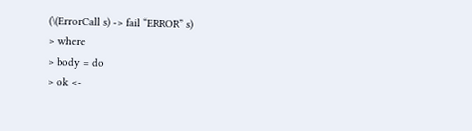(\(ErrorCall s) -> fail “ERROR” s)
> where
> body = do
> ok <-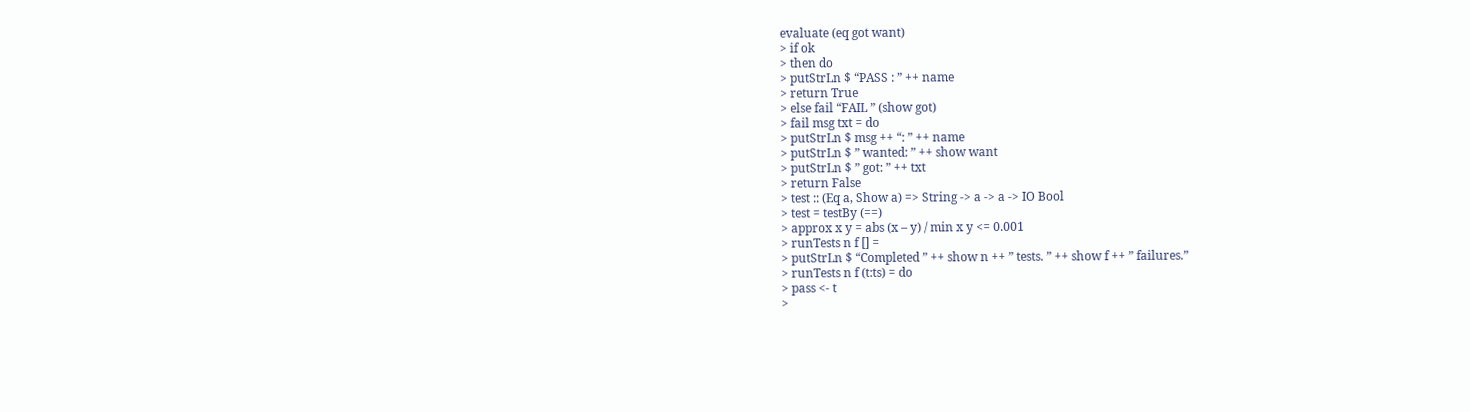evaluate (eq got want)
> if ok
> then do
> putStrLn $ “PASS : ” ++ name
> return True
> else fail “FAIL ” (show got)
> fail msg txt = do
> putStrLn $ msg ++ “: ” ++ name
> putStrLn $ ” wanted: ” ++ show want
> putStrLn $ ” got: ” ++ txt
> return False
> test :: (Eq a, Show a) => String -> a -> a -> IO Bool
> test = testBy (==)
> approx x y = abs (x – y) / min x y <= 0.001
> runTests n f [] =
> putStrLn $ “Completed ” ++ show n ++ ” tests. ” ++ show f ++ ” failures.”
> runTests n f (t:ts) = do
> pass <- t
>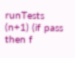runTests (n+1) (if pass then f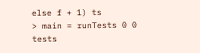else f + 1) ts
> main = runTests 0 0 tests